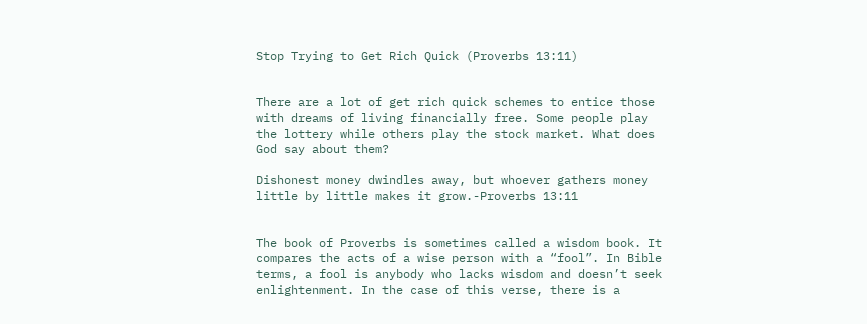Stop Trying to Get Rich Quick (Proverbs 13:11)


There are a lot of get rich quick schemes to entice those with dreams of living financially free. Some people play the lottery while others play the stock market. What does God say about them?

Dishonest money dwindles away, but whoever gathers money little by little makes it grow.-Proverbs 13:11


The book of Proverbs is sometimes called a wisdom book. It compares the acts of a wise person with a “fool”. In Bible terms, a fool is anybody who lacks wisdom and doesn’t seek enlightenment. In the case of this verse, there is a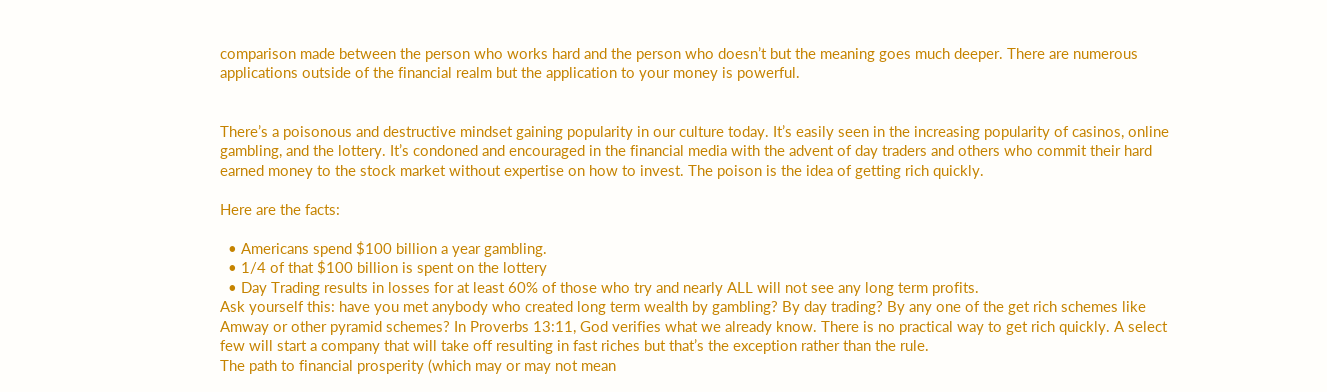comparison made between the person who works hard and the person who doesn’t but the meaning goes much deeper. There are numerous applications outside of the financial realm but the application to your money is powerful.


There’s a poisonous and destructive mindset gaining popularity in our culture today. It’s easily seen in the increasing popularity of casinos, online gambling, and the lottery. It’s condoned and encouraged in the financial media with the advent of day traders and others who commit their hard earned money to the stock market without expertise on how to invest. The poison is the idea of getting rich quickly.

Here are the facts:

  • Americans spend $100 billion a year gambling.
  • 1/4 of that $100 billion is spent on the lottery
  • Day Trading results in losses for at least 60% of those who try and nearly ALL will not see any long term profits.
Ask yourself this: have you met anybody who created long term wealth by gambling? By day trading? By any one of the get rich schemes like Amway or other pyramid schemes? In Proverbs 13:11, God verifies what we already know. There is no practical way to get rich quickly. A select few will start a company that will take off resulting in fast riches but that’s the exception rather than the rule.
The path to financial prosperity (which may or may not mean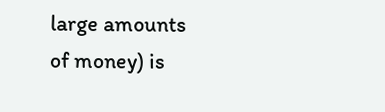large amounts of money) is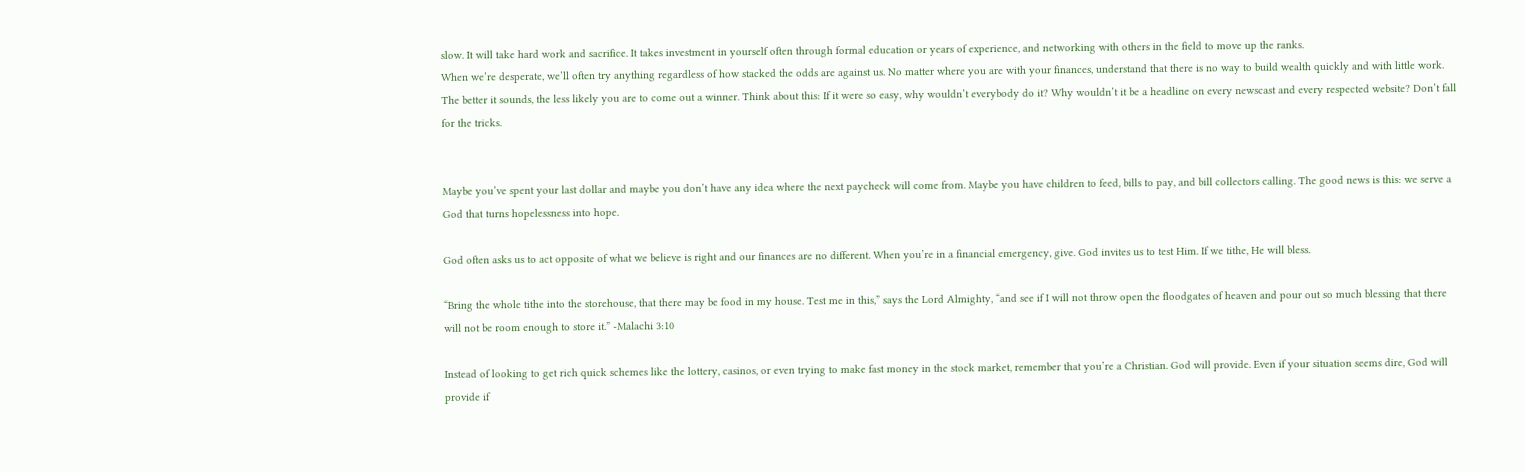slow. It will take hard work and sacrifice. It takes investment in yourself often through formal education or years of experience, and networking with others in the field to move up the ranks.
When we’re desperate, we’ll often try anything regardless of how stacked the odds are against us. No matter where you are with your finances, understand that there is no way to build wealth quickly and with little work. The better it sounds, the less likely you are to come out a winner. Think about this: If it were so easy, why wouldn’t everybody do it? Why wouldn’t it be a headline on every newscast and every respected website? Don’t fall for the tricks.


Maybe you’ve spent your last dollar and maybe you don’t have any idea where the next paycheck will come from. Maybe you have children to feed, bills to pay, and bill collectors calling. The good news is this: we serve a God that turns hopelessness into hope.

God often asks us to act opposite of what we believe is right and our finances are no different. When you’re in a financial emergency, give. God invites us to test Him. If we tithe, He will bless.

“Bring the whole tithe into the storehouse, that there may be food in my house. Test me in this,” says the Lord Almighty, “and see if I will not throw open the floodgates of heaven and pour out so much blessing that there will not be room enough to store it.” -Malachi 3:10

Instead of looking to get rich quick schemes like the lottery, casinos, or even trying to make fast money in the stock market, remember that you’re a Christian. God will provide. Even if your situation seems dire, God will provide if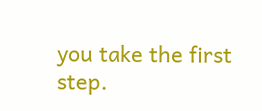you take the first step.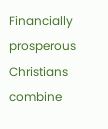Financially prosperous Christians combine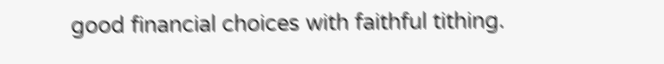good financial choices with faithful tithing.